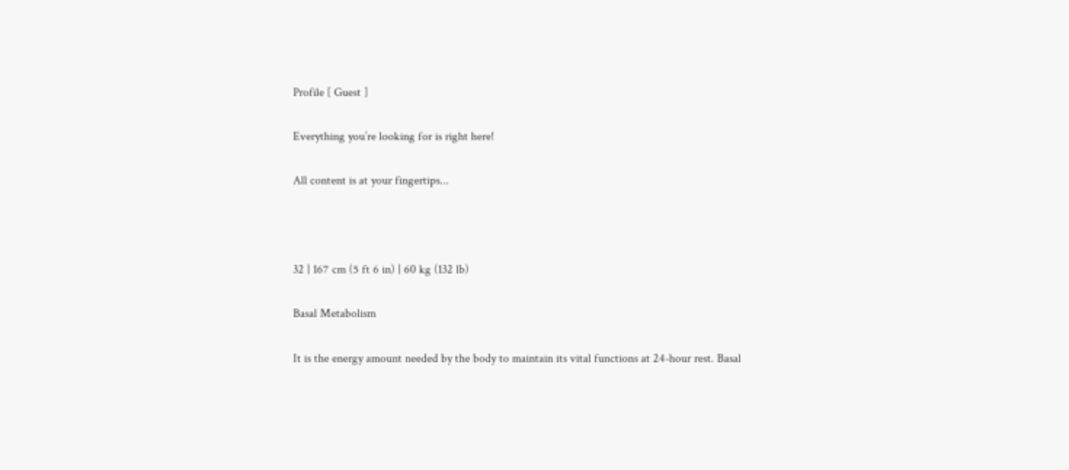Profile [ Guest ]

Everything you’re looking for is right here!

All content is at your fingertips...



32 | 167 cm (5 ft 6 in) | 60 kg (132 lb)

Basal Metabolism

It is the energy amount needed by the body to maintain its vital functions at 24-hour rest. Basal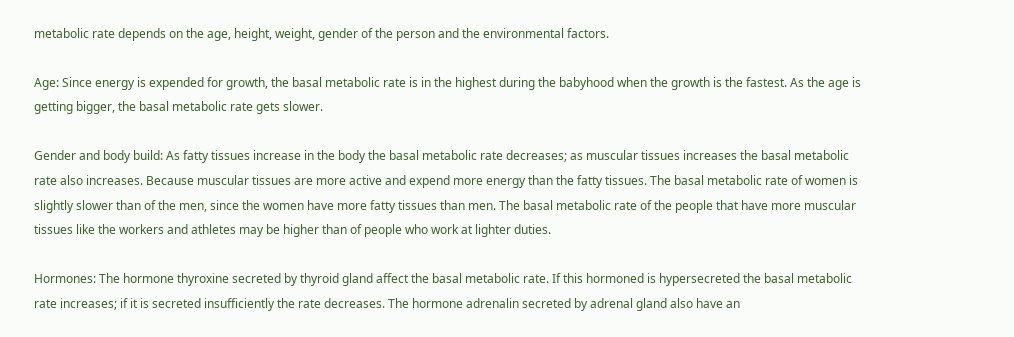metabolic rate depends on the age, height, weight, gender of the person and the environmental factors.

Age: Since energy is expended for growth, the basal metabolic rate is in the highest during the babyhood when the growth is the fastest. As the age is getting bigger, the basal metabolic rate gets slower.

Gender and body build: As fatty tissues increase in the body the basal metabolic rate decreases; as muscular tissues increases the basal metabolic rate also increases. Because muscular tissues are more active and expend more energy than the fatty tissues. The basal metabolic rate of women is slightly slower than of the men, since the women have more fatty tissues than men. The basal metabolic rate of the people that have more muscular tissues like the workers and athletes may be higher than of people who work at lighter duties.

Hormones: The hormone thyroxine secreted by thyroid gland affect the basal metabolic rate. If this hormoned is hypersecreted the basal metabolic rate increases; if it is secreted insufficiently the rate decreases. The hormone adrenalin secreted by adrenal gland also have an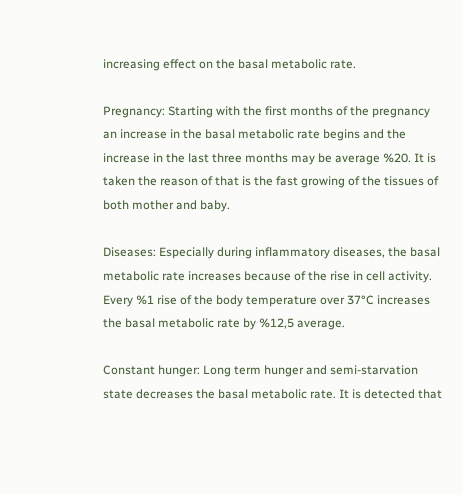increasing effect on the basal metabolic rate.

Pregnancy: Starting with the first months of the pregnancy an increase in the basal metabolic rate begins and the increase in the last three months may be average %20. It is taken the reason of that is the fast growing of the tissues of both mother and baby.

Diseases: Especially during inflammatory diseases, the basal metabolic rate increases because of the rise in cell activity. Every %1 rise of the body temperature over 37°C increases the basal metabolic rate by %12,5 average.

Constant hunger: Long term hunger and semi-starvation state decreases the basal metabolic rate. It is detected that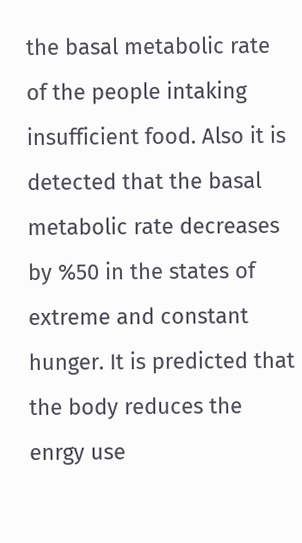the basal metabolic rate of the people intaking insufficient food. Also it is detected that the basal metabolic rate decreases by %50 in the states of extreme and constant hunger. It is predicted that the body reduces the enrgy use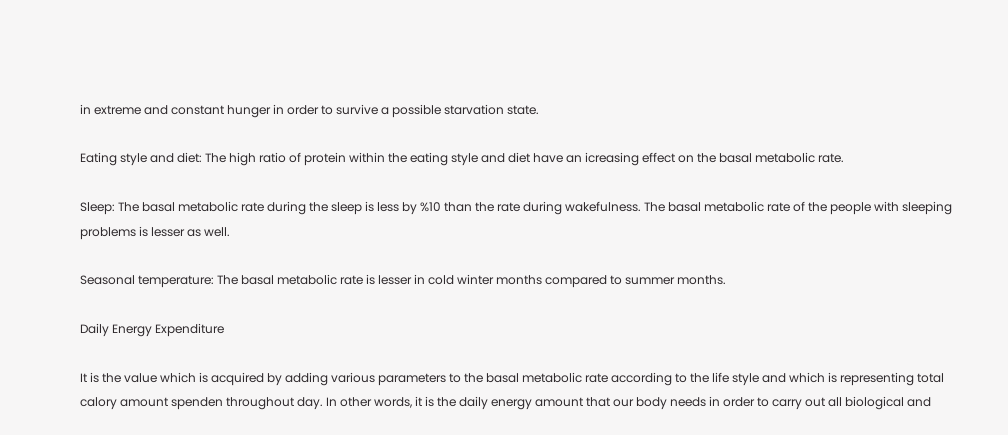in extreme and constant hunger in order to survive a possible starvation state.

Eating style and diet: The high ratio of protein within the eating style and diet have an icreasing effect on the basal metabolic rate.

Sleep: The basal metabolic rate during the sleep is less by %10 than the rate during wakefulness. The basal metabolic rate of the people with sleeping problems is lesser as well.

Seasonal temperature: The basal metabolic rate is lesser in cold winter months compared to summer months.

Daily Energy Expenditure

It is the value which is acquired by adding various parameters to the basal metabolic rate according to the life style and which is representing total calory amount spenden throughout day. In other words, it is the daily energy amount that our body needs in order to carry out all biological and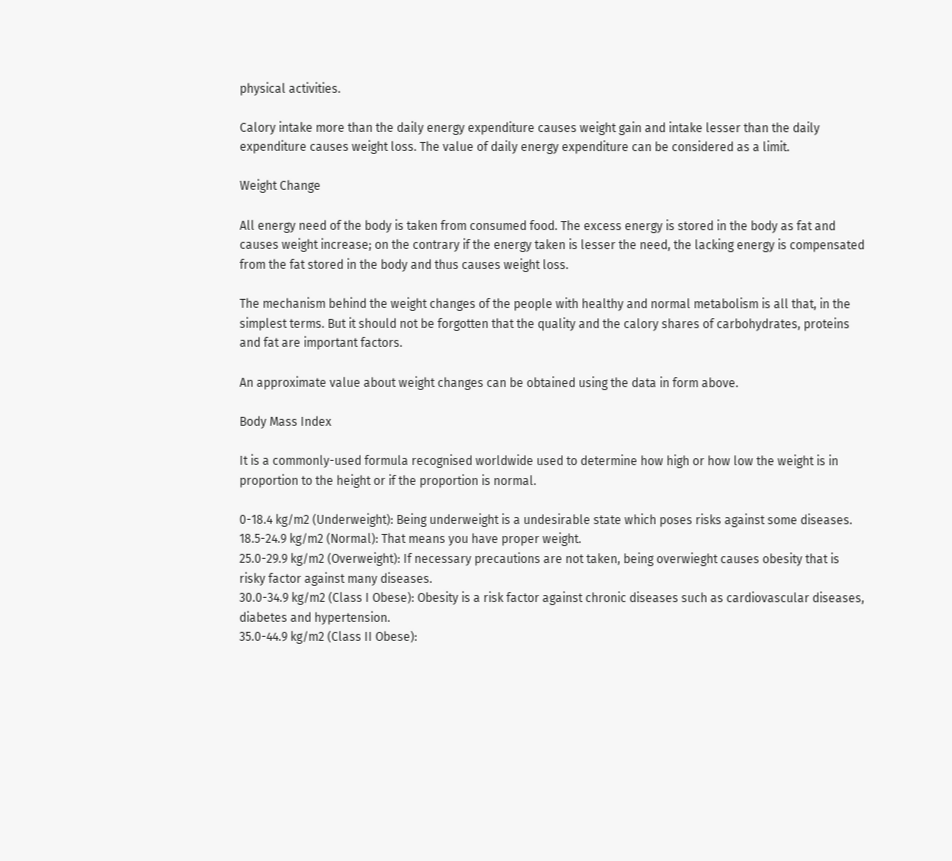physical activities.

Calory intake more than the daily energy expenditure causes weight gain and intake lesser than the daily expenditure causes weight loss. The value of daily energy expenditure can be considered as a limit.

Weight Change

All energy need of the body is taken from consumed food. The excess energy is stored in the body as fat and causes weight increase; on the contrary if the energy taken is lesser the need, the lacking energy is compensated from the fat stored in the body and thus causes weight loss.

The mechanism behind the weight changes of the people with healthy and normal metabolism is all that, in the simplest terms. But it should not be forgotten that the quality and the calory shares of carbohydrates, proteins and fat are important factors.

An approximate value about weight changes can be obtained using the data in form above.

Body Mass Index

It is a commonly-used formula recognised worldwide used to determine how high or how low the weight is in proportion to the height or if the proportion is normal.

0-18.4 kg/m2 (Underweight): Being underweight is a undesirable state which poses risks against some diseases.
18.5-24.9 kg/m2 (Normal): That means you have proper weight.
25.0-29.9 kg/m2 (Overweight): If necessary precautions are not taken, being overwieght causes obesity that is risky factor against many diseases.
30.0-34.9 kg/m2 (Class I Obese): Obesity is a risk factor against chronic diseases such as cardiovascular diseases, diabetes and hypertension.
35.0-44.9 kg/m2 (Class II Obese):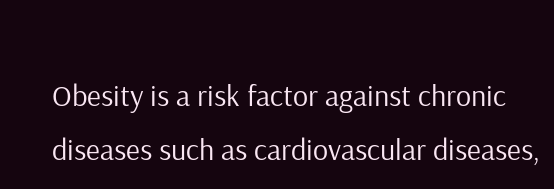Obesity is a risk factor against chronic diseases such as cardiovascular diseases,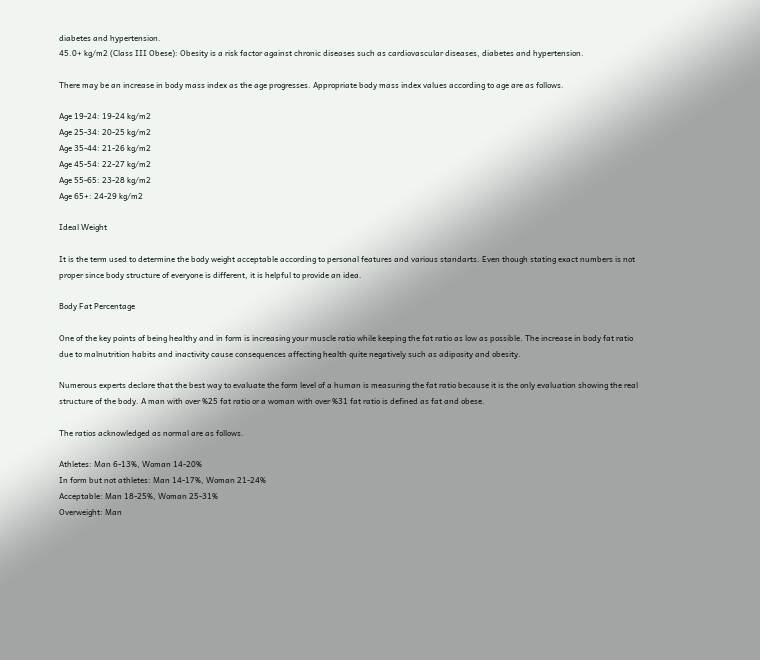diabetes and hypertension.
45.0+ kg/m2 (Class III Obese): Obesity is a risk factor against chronic diseases such as cardiovascular diseases, diabetes and hypertension.

There may be an increase in body mass index as the age progresses. Appropriate body mass index values according to age are as follows.

Age 19-24: 19-24 kg/m2
Age 25-34: 20-25 kg/m2
Age 35-44: 21-26 kg/m2
Age 45-54: 22-27 kg/m2
Age 55-65: 23-28 kg/m2
Age 65+: 24-29 kg/m2

Ideal Weight

It is the term used to determine the body weight acceptable according to personal features and various standarts. Even though stating exact numbers is not proper since body structure of everyone is different, it is helpful to provide an idea.

Body Fat Percentage

One of the key points of being healthy and in form is increasing your muscle ratio while keeping the fat ratio as low as possible. The increase in body fat ratio due to malnutrition habits and inactivity cause consequences affecting health quite negatively such as adiposity and obesity.

Numerous experts declare that the best way to evaluate the form level of a human is measuring the fat ratio because it is the only evaluation showing the real structure of the body. A man with over %25 fat ratio or a woman with over %31 fat ratio is defined as fat and obese.

The ratios acknowledged as normal are as follows.

Athletes: Man 6-13%, Woman 14-20%
In form but not athletes: Man 14-17%, Woman 21-24%
Acceptable: Man 18-25%, Woman 25-31%
Overweight: Man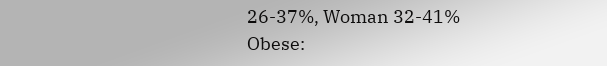26-37%, Woman 32-41%
Obese: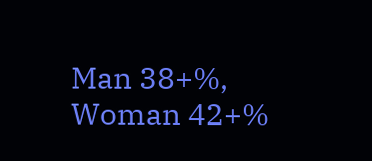Man 38+%, Woman 42+%